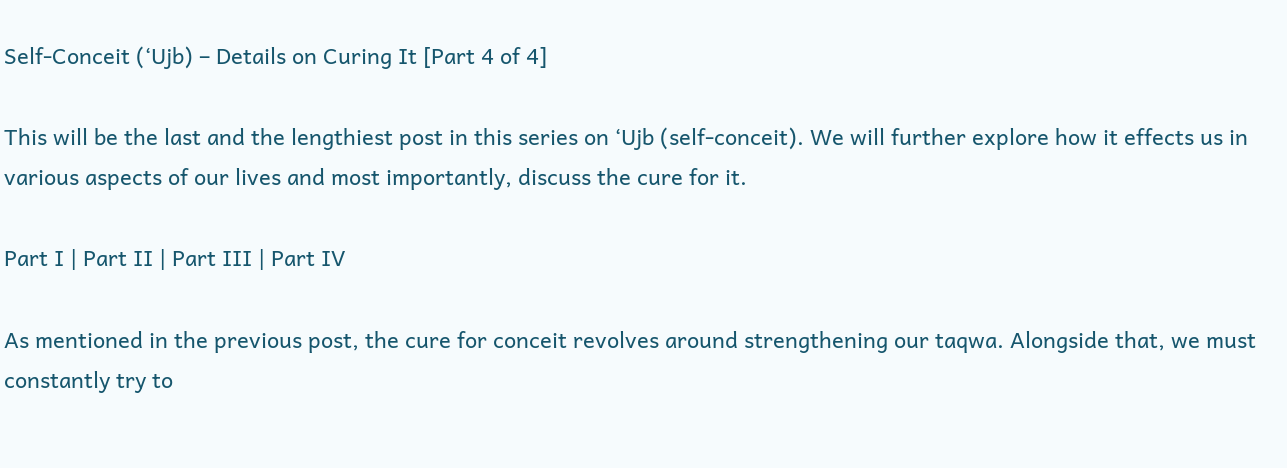Self-Conceit (‘Ujb) – Details on Curing It [Part 4 of 4]

This will be the last and the lengthiest post in this series on ‘Ujb (self-conceit). We will further explore how it effects us in various aspects of our lives and most importantly, discuss the cure for it.

Part I | Part II | Part III | Part IV

As mentioned in the previous post, the cure for conceit revolves around strengthening our taqwa. Alongside that, we must constantly try to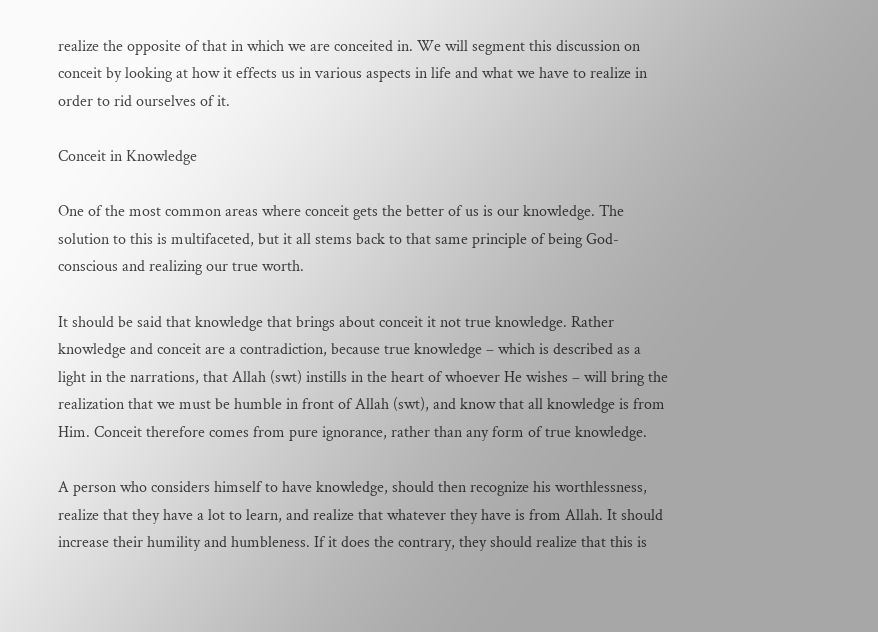realize the opposite of that in which we are conceited in. We will segment this discussion on conceit by looking at how it effects us in various aspects in life and what we have to realize in order to rid ourselves of it.

Conceit in Knowledge

One of the most common areas where conceit gets the better of us is our knowledge. The solution to this is multifaceted, but it all stems back to that same principle of being God-conscious and realizing our true worth.

It should be said that knowledge that brings about conceit it not true knowledge. Rather knowledge and conceit are a contradiction, because true knowledge – which is described as a light in the narrations, that Allah (swt) instills in the heart of whoever He wishes – will bring the realization that we must be humble in front of Allah (swt), and know that all knowledge is from Him. Conceit therefore comes from pure ignorance, rather than any form of true knowledge.

A person who considers himself to have knowledge, should then recognize his worthlessness, realize that they have a lot to learn, and realize that whatever they have is from Allah. It should increase their humility and humbleness. If it does the contrary, they should realize that this is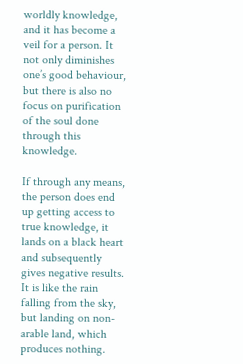worldly knowledge, and it has become a veil for a person. It not only diminishes one’s good behaviour, but there is also no focus on purification of the soul done through this knowledge.

If through any means, the person does end up getting access to true knowledge, it lands on a black heart and subsequently gives negative results. It is like the rain falling from the sky, but landing on non-arable land, which produces nothing.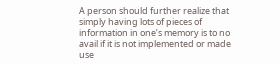A person should further realize that simply having lots of pieces of information in one’s memory is to no avail if it is not implemented or made use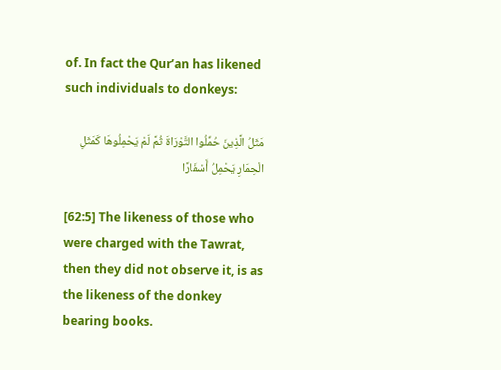of. In fact the Qur’an has likened such individuals to donkeys:

مَثَلُ الَّذِينَ حُمِّلُوا التَّوْرَاةَ ثُمَّ لَمْ يَحْمِلُوهَا كَمَثَلِ الْحِمَارِ يَحْمِلُ أَسْفَارًا

[62:5] The likeness of those who were charged with the Tawrat, then they did not observe it, is as the likeness of the donkey bearing books.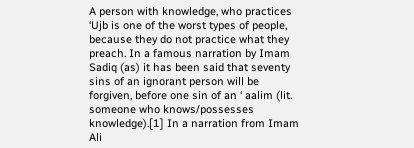A person with knowledge, who practices ‘Ujb is one of the worst types of people, because they do not practice what they preach. In a famous narration by Imam Sadiq (as) it has been said that seventy sins of an ignorant person will be forgiven, before one sin of an ‘ aalim (lit. someone who knows/possesses knowledge).[1] In a narration from Imam Ali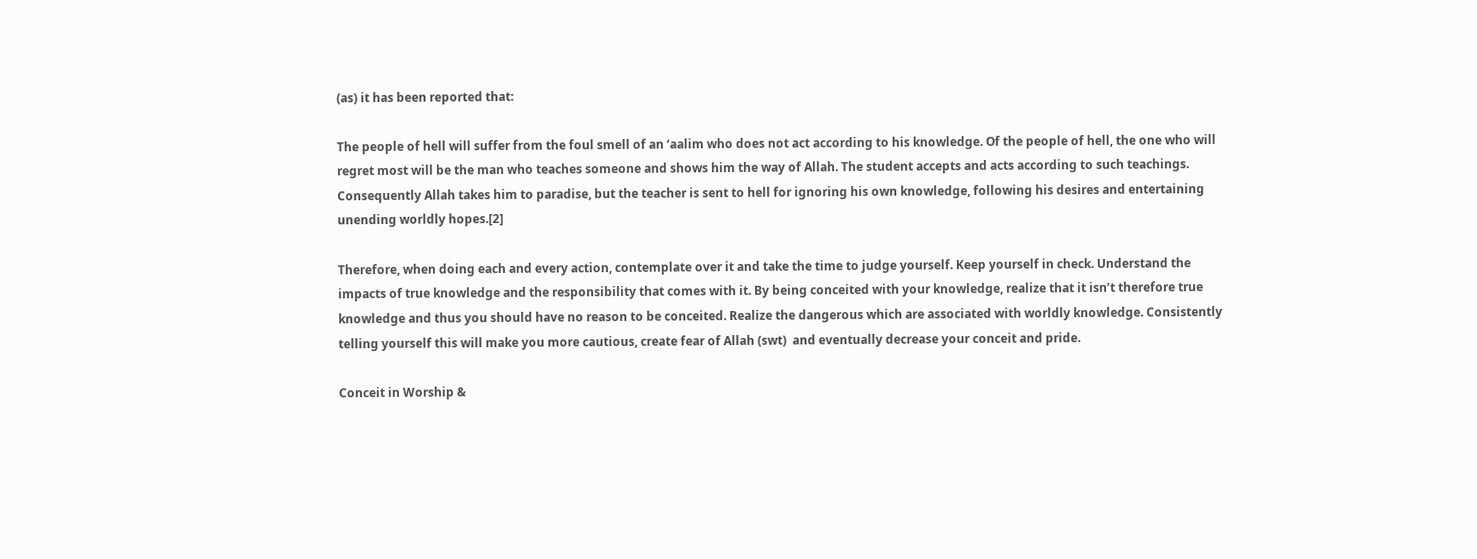(as) it has been reported that:

The people of hell will suffer from the foul smell of an ‘aalim who does not act according to his knowledge. Of the people of hell, the one who will regret most will be the man who teaches someone and shows him the way of Allah. The student accepts and acts according to such teachings. Consequently Allah takes him to paradise, but the teacher is sent to hell for ignoring his own knowledge, following his desires and entertaining unending worldly hopes.[2]

Therefore, when doing each and every action, contemplate over it and take the time to judge yourself. Keep yourself in check. Understand the impacts of true knowledge and the responsibility that comes with it. By being conceited with your knowledge, realize that it isn’t therefore true knowledge and thus you should have no reason to be conceited. Realize the dangerous which are associated with worldly knowledge. Consistently telling yourself this will make you more cautious, create fear of Allah (swt)  and eventually decrease your conceit and pride.

Conceit in Worship &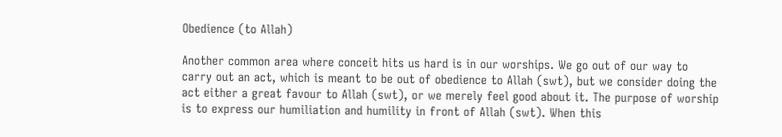Obedience (to Allah)

Another common area where conceit hits us hard is in our worships. We go out of our way to carry out an act, which is meant to be out of obedience to Allah (swt), but we consider doing the act either a great favour to Allah (swt), or we merely feel good about it. The purpose of worship is to express our humiliation and humility in front of Allah (swt). When this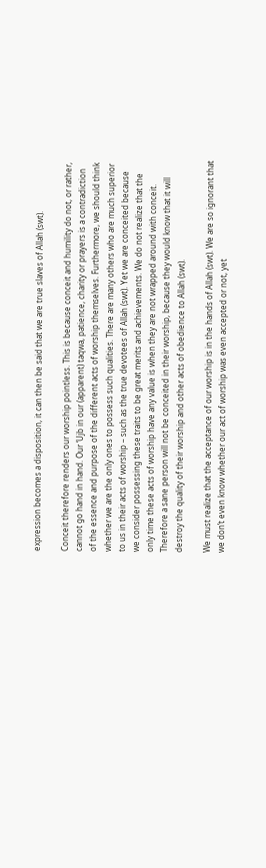expression becomes a disposition, it can then be said that we are true slaves of Allah (swt).

Conceit therefore renders our worship pointless. This is because conceit and humility do not, or rather, cannot go hand in hand. Our ‘Ujb in our (apparent) taqwa, patience, charity or prayers is a contradiction of the essence and purpose of the different acts of worship themselves. Furthermore, we should think whether we are the only ones to possess such qualities. There are many others who are much superior to us in their acts of worship – such as the true devotees of Allah (swt). Yet we are conceited because we consider possessing these traits to be great merits and achievements. We do not realize that the only time these acts of worship have any value is when they are not wrapped around with conceit. Therefore a sane person will not be conceited in their worship, because they would know that it will destroy the quality of their worship and other acts of obedience to Allah (swt).

We must realize that the acceptance of our worship is in the hands of Allah (swt). We are so ignorant that we don’t even know whether our act of worship was even accepted or not, yet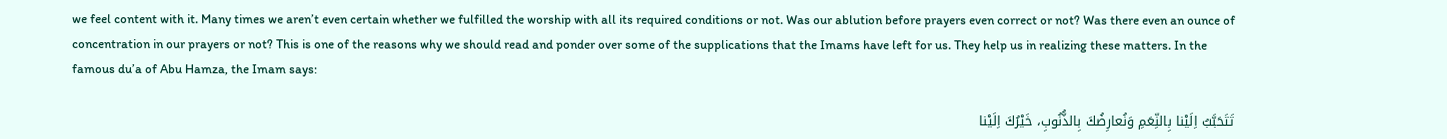we feel content with it. Many times we aren’t even certain whether we fulfilled the worship with all its required conditions or not. Was our ablution before prayers even correct or not? Was there even an ounce of concentration in our prayers or not? This is one of the reasons why we should read and ponder over some of the supplications that the Imams have left for us. They help us in realizing these matters. In the famous du’a of Abu Hamza, the Imam says:

تَتَحَبَّبُ اِلَيْنا بِالنِّعَمِ وَنُعارِضُكَ بِالذُّنُوبِ، خَيْرُكَ اِلَيْنا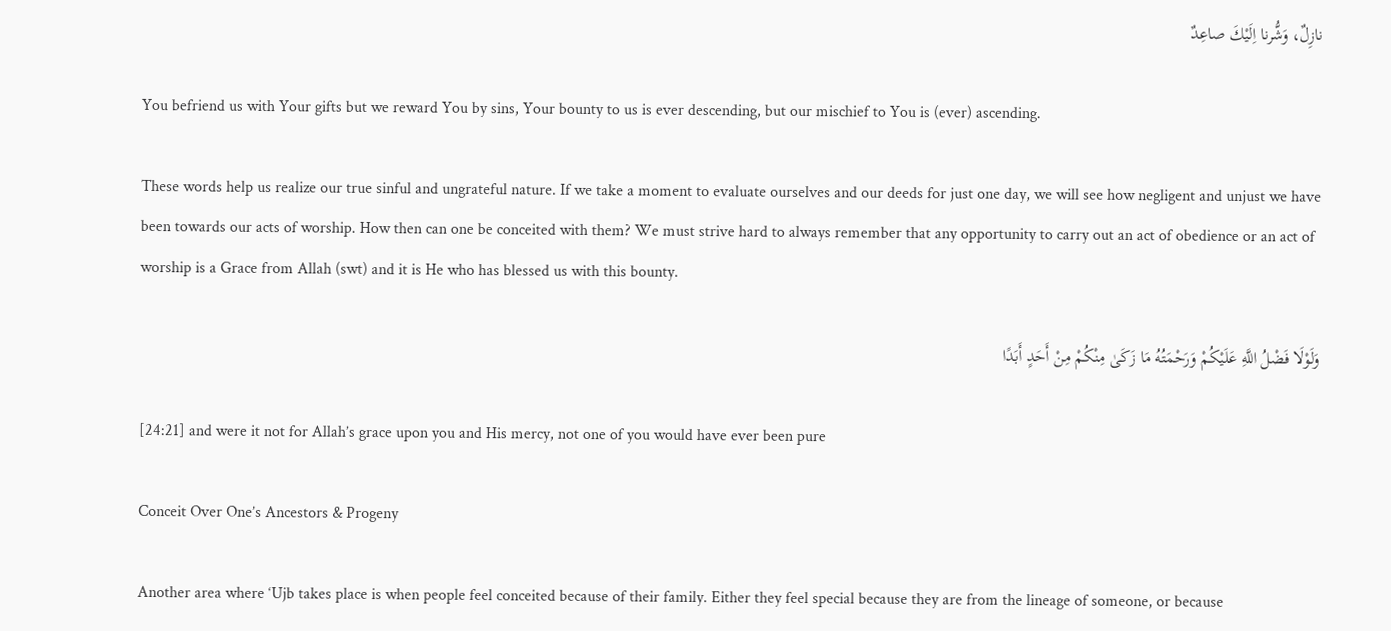نازِلٌ، وَشُّرنا اِلَيْكَ صاعِدٌ

You befriend us with Your gifts but we reward You by sins, Your bounty to us is ever descending, but our mischief to You is (ever) ascending.

These words help us realize our true sinful and ungrateful nature. If we take a moment to evaluate ourselves and our deeds for just one day, we will see how negligent and unjust we have been towards our acts of worship. How then can one be conceited with them? We must strive hard to always remember that any opportunity to carry out an act of obedience or an act of worship is a Grace from Allah (swt) and it is He who has blessed us with this bounty.

وَلَوْلَا فَضْلُ اللَّهِ عَلَيْكُمْ وَرَحْمَتُهُ مَا زَكَىٰ مِنْكُمْ مِنْ أَحَدٍ أَبَدًا

[24:21] and were it not for Allah’s grace upon you and His mercy, not one of you would have ever been pure

Conceit Over One’s Ancestors & Progeny

Another area where ‘Ujb takes place is when people feel conceited because of their family. Either they feel special because they are from the lineage of someone, or because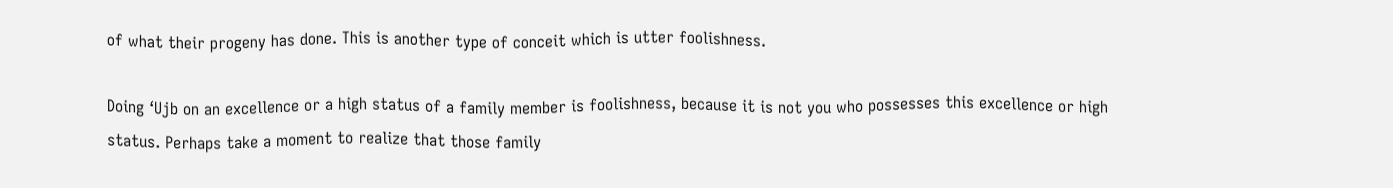of what their progeny has done. This is another type of conceit which is utter foolishness.

Doing ‘Ujb on an excellence or a high status of a family member is foolishness, because it is not you who possesses this excellence or high status. Perhaps take a moment to realize that those family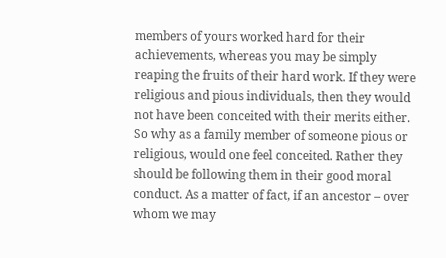members of yours worked hard for their achievements, whereas you may be simply reaping the fruits of their hard work. If they were religious and pious individuals, then they would not have been conceited with their merits either. So why as a family member of someone pious or religious, would one feel conceited. Rather they should be following them in their good moral conduct. As a matter of fact, if an ancestor – over whom we may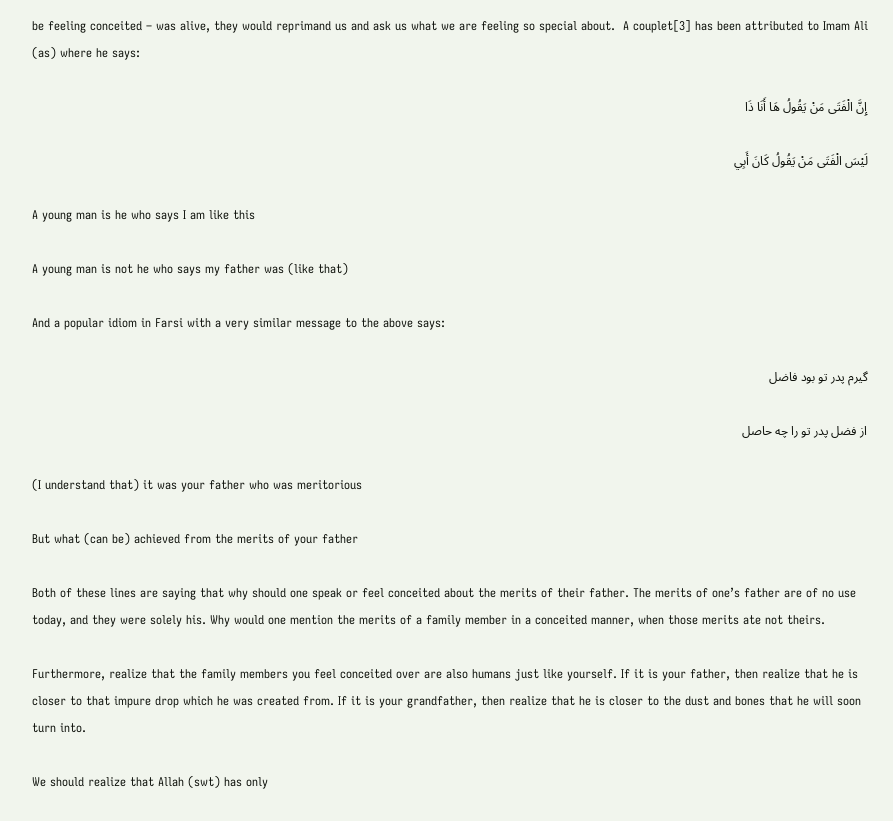be feeling conceited – was alive, they would reprimand us and ask us what we are feeling so special about.  A couplet[3] has been attributed to Imam Ali (as) where he says:

إِنَّ الْفَتَى مَنْ يَقُولُ هَا أَنَا ذَا

لَيْسَ الْفَتَى مَنْ يَقُولُ كَانَ أَبِي

A young man is he who says I am like this

A young man is not he who says my father was (like that)

And a popular idiom in Farsi with a very similar message to the above says:

گیرم پدر تو بود فاضل

از فضل پدر تو را چه حاصل

(I understand that) it was your father who was meritorious

But what (can be) achieved from the merits of your father

Both of these lines are saying that why should one speak or feel conceited about the merits of their father. The merits of one’s father are of no use today, and they were solely his. Why would one mention the merits of a family member in a conceited manner, when those merits ate not theirs.

Furthermore, realize that the family members you feel conceited over are also humans just like yourself. If it is your father, then realize that he is closer to that impure drop which he was created from. If it is your grandfather, then realize that he is closer to the dust and bones that he will soon turn into.

We should realize that Allah (swt) has only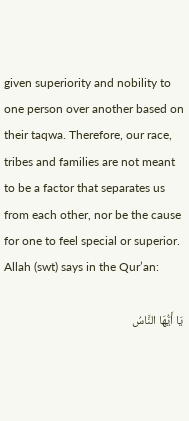given superiority and nobility to one person over another based on their taqwa. Therefore, our race, tribes and families are not meant to be a factor that separates us from each other, nor be the cause for one to feel special or superior. Allah (swt) says in the Qur’an:

يَا أَيُّهَا النَّاسُ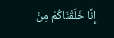إِنَّا خَلَقْنَاكُمْ مِنْ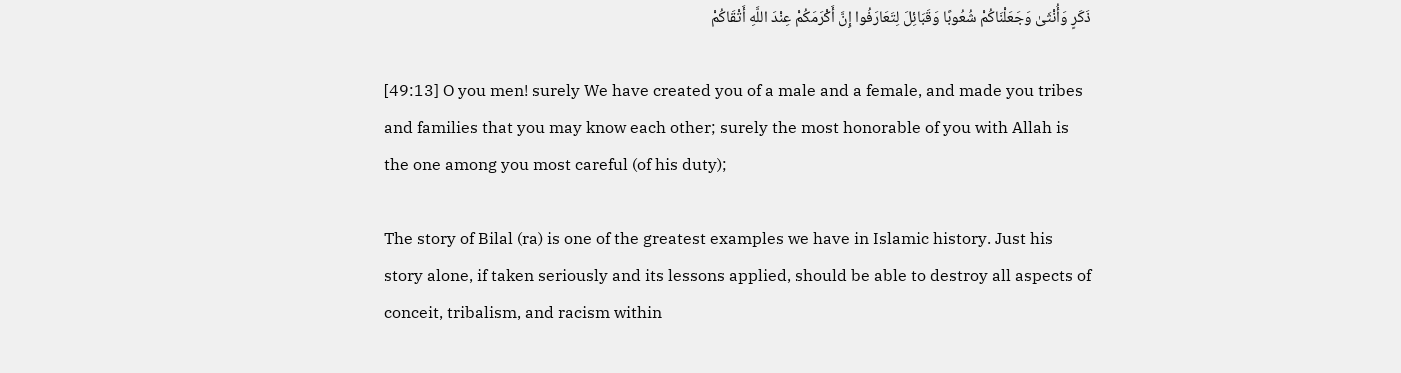ذَكَرٍ وَأُنْثَىٰ وَجَعَلْنَاكُمْ شُعُوبًا وَقَبَائِلَ لِتَعَارَفُوا إِنَّ أَكْرَمَكُمْ عِنْدَ اللَّهِ أَتْقَاكُمْ

[49:13] O you men! surely We have created you of a male and a female, and made you tribes and families that you may know each other; surely the most honorable of you with Allah is the one among you most careful (of his duty);

The story of Bilal (ra) is one of the greatest examples we have in Islamic history. Just his story alone, if taken seriously and its lessons applied, should be able to destroy all aspects of conceit, tribalism, and racism within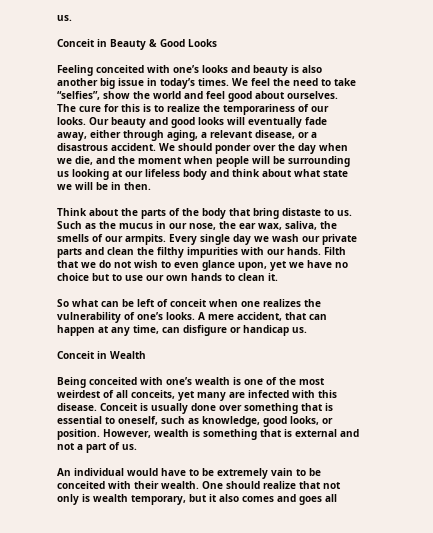us.

Conceit in Beauty & Good Looks

Feeling conceited with one’s looks and beauty is also another big issue in today’s times. We feel the need to take “selfies”, show the world and feel good about ourselves. The cure for this is to realize the temporariness of our looks. Our beauty and good looks will eventually fade away, either through aging, a relevant disease, or a disastrous accident. We should ponder over the day when we die, and the moment when people will be surrounding us looking at our lifeless body and think about what state we will be in then.

Think about the parts of the body that bring distaste to us. Such as the mucus in our nose, the ear wax, saliva, the smells of our armpits. Every single day we wash our private parts and clean the filthy impurities with our hands. Filth that we do not wish to even glance upon, yet we have no choice but to use our own hands to clean it.

So what can be left of conceit when one realizes the vulnerability of one’s looks. A mere accident, that can happen at any time, can disfigure or handicap us.

Conceit in Wealth

Being conceited with one’s wealth is one of the most weirdest of all conceits, yet many are infected with this disease. Conceit is usually done over something that is essential to oneself, such as knowledge, good looks, or position. However, wealth is something that is external and not a part of us.

An individual would have to be extremely vain to be conceited with their wealth. One should realize that not only is wealth temporary, but it also comes and goes all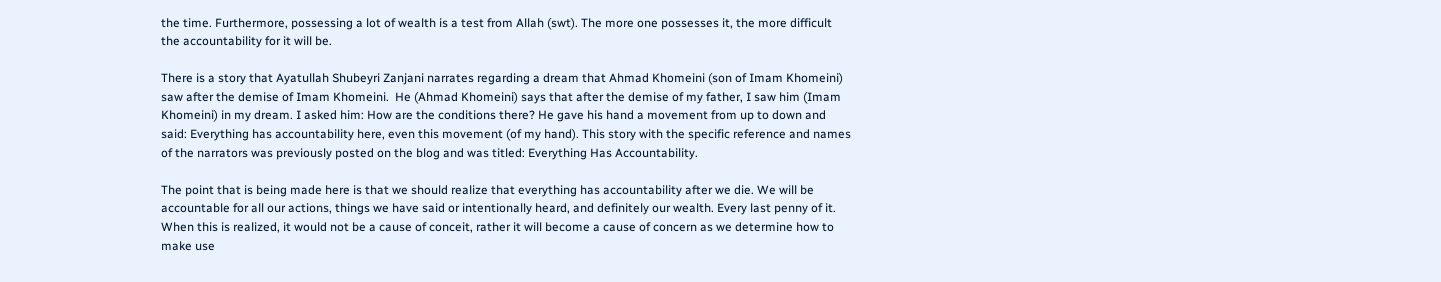the time. Furthermore, possessing a lot of wealth is a test from Allah (swt). The more one possesses it, the more difficult the accountability for it will be.

There is a story that Ayatullah Shubeyri Zanjani narrates regarding a dream that Ahmad Khomeini (son of Imam Khomeini) saw after the demise of Imam Khomeini.  He (Ahmad Khomeini) says that after the demise of my father, I saw him (Imam Khomeini) in my dream. I asked him: How are the conditions there? He gave his hand a movement from up to down and said: Everything has accountability here, even this movement (of my hand). This story with the specific reference and names of the narrators was previously posted on the blog and was titled: Everything Has Accountability.

The point that is being made here is that we should realize that everything has accountability after we die. We will be accountable for all our actions, things we have said or intentionally heard, and definitely our wealth. Every last penny of it. When this is realized, it would not be a cause of conceit, rather it will become a cause of concern as we determine how to make use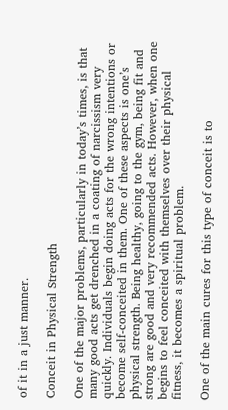of it in a just manner.

Conceit in Physical Strength

One of the major problems, particularly in today’s times, is that many good acts get drenched in a coating of narcissism very quickly. Individuals begin doing acts for the wrong intentions or become self-conceited in them. One of these aspects is one’s physical strength. Being healthy, going to the gym, being fit and strong are good and very recommended acts. However, when one begins to feel conceited with themselves over their physical fitness, it becomes a spiritual problem.

One of the main cures for this type of conceit is to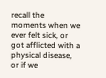recall the moments when we ever felt sick, or got afflicted with a physical disease, or if we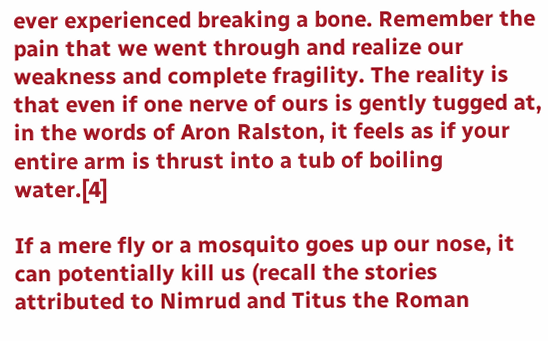ever experienced breaking a bone. Remember the pain that we went through and realize our weakness and complete fragility. The reality is that even if one nerve of ours is gently tugged at, in the words of Aron Ralston, it feels as if your entire arm is thrust into a tub of boiling water.[4]

If a mere fly or a mosquito goes up our nose, it can potentially kill us (recall the stories attributed to Nimrud and Titus the Roman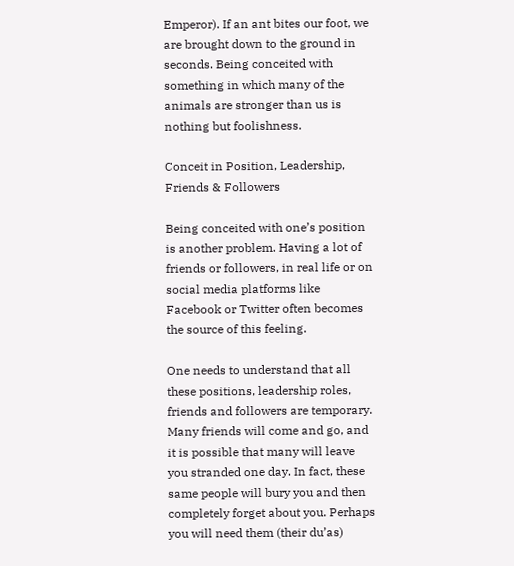Emperor). If an ant bites our foot, we are brought down to the ground in seconds. Being conceited with something in which many of the animals are stronger than us is nothing but foolishness.

Conceit in Position, Leadership, Friends & Followers

Being conceited with one’s position is another problem. Having a lot of friends or followers, in real life or on social media platforms like Facebook or Twitter often becomes the source of this feeling.

One needs to understand that all these positions, leadership roles, friends and followers are temporary. Many friends will come and go, and it is possible that many will leave you stranded one day. In fact, these same people will bury you and then completely forget about you. Perhaps you will need them (their du’as)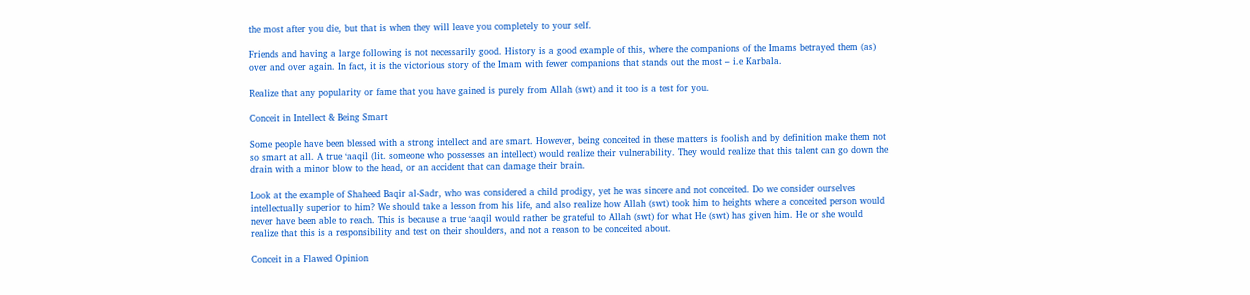the most after you die, but that is when they will leave you completely to your self.

Friends and having a large following is not necessarily good. History is a good example of this, where the companions of the Imams betrayed them (as) over and over again. In fact, it is the victorious story of the Imam with fewer companions that stands out the most – i.e Karbala.

Realize that any popularity or fame that you have gained is purely from Allah (swt) and it too is a test for you.

Conceit in Intellect & Being Smart

Some people have been blessed with a strong intellect and are smart. However, being conceited in these matters is foolish and by definition make them not so smart at all. A true ‘aaqil (lit. someone who possesses an intellect) would realize their vulnerability. They would realize that this talent can go down the drain with a minor blow to the head, or an accident that can damage their brain.

Look at the example of Shaheed Baqir al-Sadr, who was considered a child prodigy, yet he was sincere and not conceited. Do we consider ourselves intellectually superior to him? We should take a lesson from his life, and also realize how Allah (swt) took him to heights where a conceited person would never have been able to reach. This is because a true ‘aaqil would rather be grateful to Allah (swt) for what He (swt) has given him. He or she would realize that this is a responsibility and test on their shoulders, and not a reason to be conceited about.

Conceit in a Flawed Opinion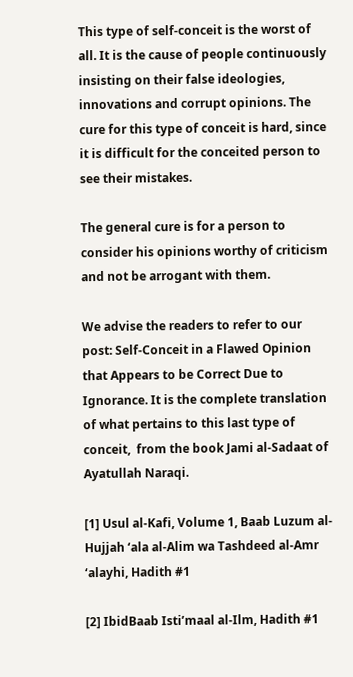This type of self-conceit is the worst of all. It is the cause of people continuously insisting on their false ideologies, innovations and corrupt opinions. The cure for this type of conceit is hard, since it is difficult for the conceited person to see their mistakes.

The general cure is for a person to consider his opinions worthy of criticism and not be arrogant with them.

We advise the readers to refer to our post: Self-Conceit in a Flawed Opinion that Appears to be Correct Due to Ignorance. It is the complete translation of what pertains to this last type of conceit,  from the book Jami al-Sadaat of Ayatullah Naraqi.

[1] Usul al-Kafi, Volume 1, Baab Luzum al-Hujjah ‘ala al-Alim wa Tashdeed al-Amr ‘alayhi, Hadith #1

[2] IbidBaab Isti’maal al-Ilm, Hadith #1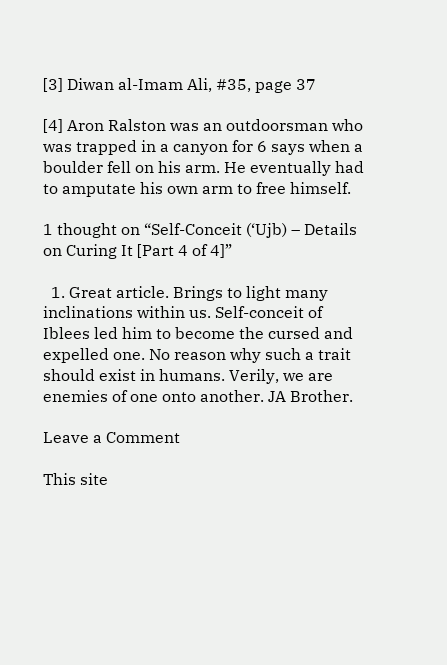[3] Diwan al-Imam Ali, #35, page 37

[4] Aron Ralston was an outdoorsman who was trapped in a canyon for 6 says when a boulder fell on his arm. He eventually had to amputate his own arm to free himself.

1 thought on “Self-Conceit (‘Ujb) – Details on Curing It [Part 4 of 4]”

  1. Great article. Brings to light many inclinations within us. Self-conceit of Iblees led him to become the cursed and expelled one. No reason why such a trait should exist in humans. Verily, we are enemies of one onto another. JA Brother.

Leave a Comment

This site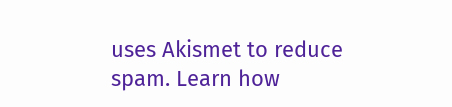uses Akismet to reduce spam. Learn how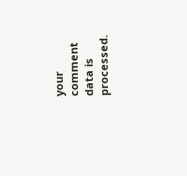your comment data is processed.